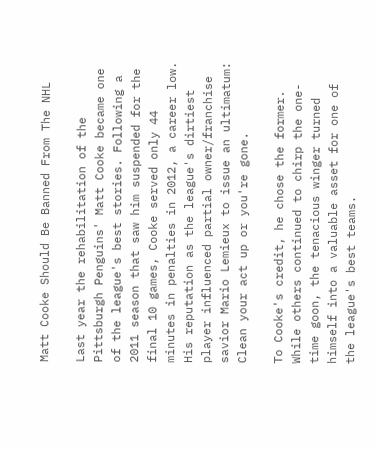Matt Cooke Should Be Banned From The NHL

Last year the rehabilitation of the Pittsburgh Penguins' Matt Cooke became one of the league's best stories. Following a 2011 season that saw him suspended for the final 10 games, Cooke served only 44 minutes in penalties in 2012, a career low. His reputation as the league's dirtiest player influenced partial owner/franchise savior Mario Lemieux to issue an ultimatum: Clean your act up or you're gone.

To Cooke's credit, he chose the former. While others continued to chirp the one-time goon, the tenacious winger turned himself into a valuable asset for one of the league's best teams.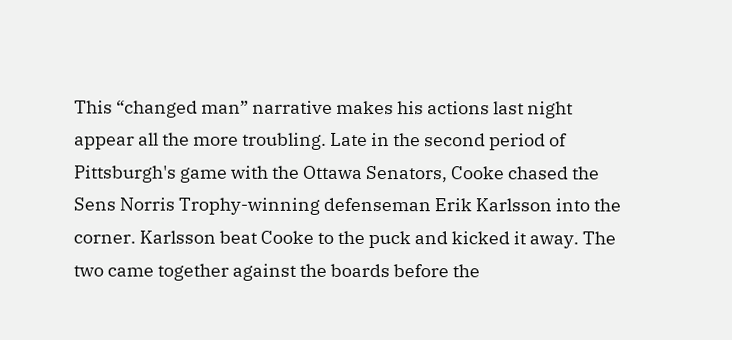This “changed man” narrative makes his actions last night appear all the more troubling. Late in the second period of Pittsburgh's game with the Ottawa Senators, Cooke chased the Sens Norris Trophy-winning defenseman Erik Karlsson into the corner. Karlsson beat Cooke to the puck and kicked it away. The two came together against the boards before the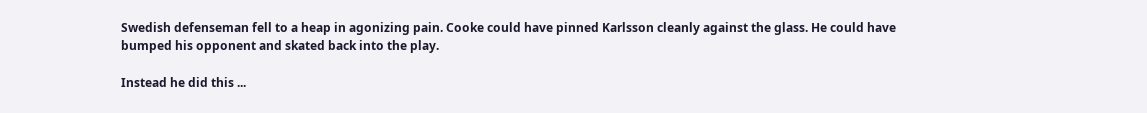Swedish defenseman fell to a heap in agonizing pain. Cooke could have pinned Karlsson cleanly against the glass. He could have bumped his opponent and skated back into the play.

Instead he did this ...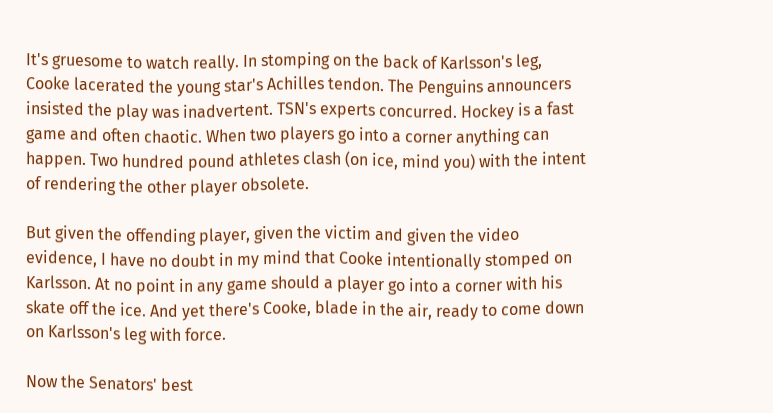It's gruesome to watch really. In stomping on the back of Karlsson's leg, Cooke lacerated the young star's Achilles tendon. The Penguins announcers insisted the play was inadvertent. TSN's experts concurred. Hockey is a fast game and often chaotic. When two players go into a corner anything can happen. Two hundred pound athletes clash (on ice, mind you) with the intent of rendering the other player obsolete.

But given the offending player, given the victim and given the video evidence, I have no doubt in my mind that Cooke intentionally stomped on Karlsson. At no point in any game should a player go into a corner with his skate off the ice. And yet there's Cooke, blade in the air, ready to come down on Karlsson's leg with force.

Now the Senators' best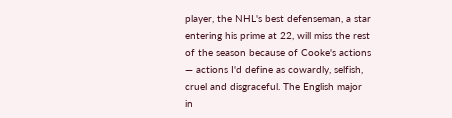player, the NHL's best defenseman, a star entering his prime at 22, will miss the rest of the season because of Cooke's actions — actions I'd define as cowardly, selfish, cruel and disgraceful. The English major in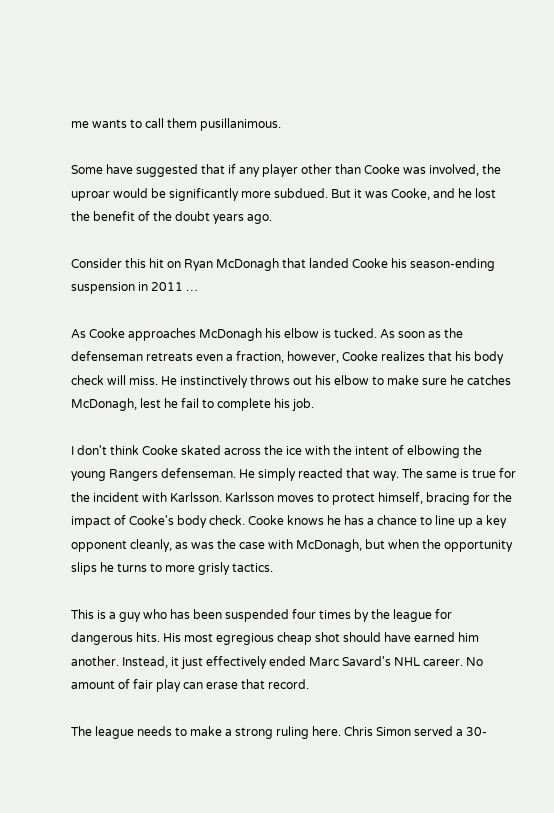me wants to call them pusillanimous.

Some have suggested that if any player other than Cooke was involved, the uproar would be significantly more subdued. But it was Cooke, and he lost the benefit of the doubt years ago.

Consider this hit on Ryan McDonagh that landed Cooke his season-ending suspension in 2011 …

As Cooke approaches McDonagh his elbow is tucked. As soon as the defenseman retreats even a fraction, however, Cooke realizes that his body check will miss. He instinctively throws out his elbow to make sure he catches McDonagh, lest he fail to complete his job.

I don't think Cooke skated across the ice with the intent of elbowing the young Rangers defenseman. He simply reacted that way. The same is true for the incident with Karlsson. Karlsson moves to protect himself, bracing for the impact of Cooke's body check. Cooke knows he has a chance to line up a key opponent cleanly, as was the case with McDonagh, but when the opportunity slips he turns to more grisly tactics.

This is a guy who has been suspended four times by the league for dangerous hits. His most egregious cheap shot should have earned him another. Instead, it just effectively ended Marc Savard's NHL career. No amount of fair play can erase that record.

The league needs to make a strong ruling here. Chris Simon served a 30-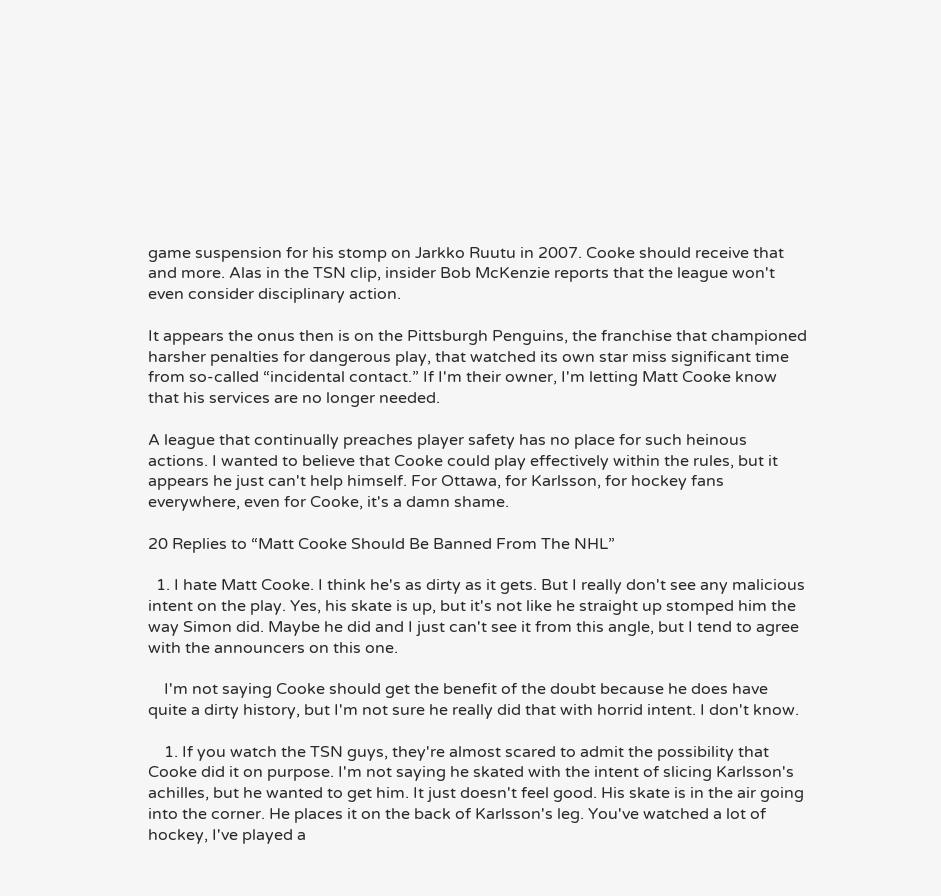game suspension for his stomp on Jarkko Ruutu in 2007. Cooke should receive that and more. Alas in the TSN clip, insider Bob McKenzie reports that the league won't even consider disciplinary action.

It appears the onus then is on the Pittsburgh Penguins, the franchise that championed harsher penalties for dangerous play, that watched its own star miss significant time from so-called “incidental contact.” If I'm their owner, I'm letting Matt Cooke know that his services are no longer needed.

A league that continually preaches player safety has no place for such heinous actions. I wanted to believe that Cooke could play effectively within the rules, but it appears he just can't help himself. For Ottawa, for Karlsson, for hockey fans everywhere, even for Cooke, it's a damn shame.

20 Replies to “Matt Cooke Should Be Banned From The NHL”

  1. I hate Matt Cooke. I think he's as dirty as it gets. But I really don't see any malicious intent on the play. Yes, his skate is up, but it's not like he straight up stomped him the way Simon did. Maybe he did and I just can't see it from this angle, but I tend to agree with the announcers on this one.

    I'm not saying Cooke should get the benefit of the doubt because he does have quite a dirty history, but I'm not sure he really did that with horrid intent. I don't know.

    1. If you watch the TSN guys, they're almost scared to admit the possibility that Cooke did it on purpose. I'm not saying he skated with the intent of slicing Karlsson's achilles, but he wanted to get him. It just doesn't feel good. His skate is in the air going into the corner. He places it on the back of Karlsson's leg. You've watched a lot of hockey, I've played a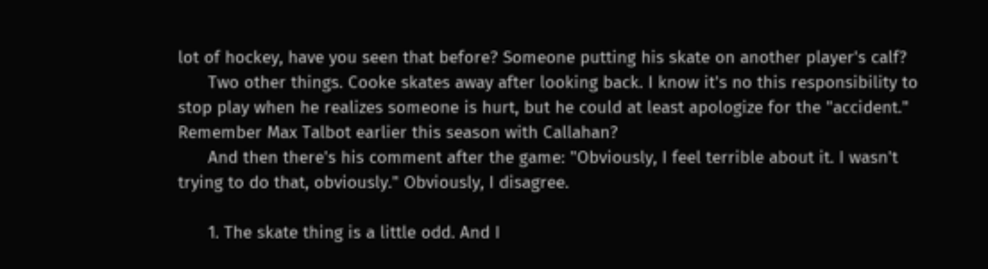lot of hockey, have you seen that before? Someone putting his skate on another player's calf?
      Two other things. Cooke skates away after looking back. I know it's no this responsibility to stop play when he realizes someone is hurt, but he could at least apologize for the "accident." Remember Max Talbot earlier this season with Callahan?
      And then there's his comment after the game: "Obviously, I feel terrible about it. I wasn't trying to do that, obviously." Obviously, I disagree.

      1. The skate thing is a little odd. And I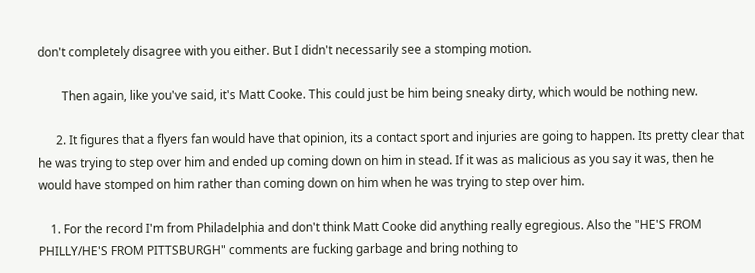don't completely disagree with you either. But I didn't necessarily see a stomping motion.

        Then again, like you've said, it's Matt Cooke. This could just be him being sneaky dirty, which would be nothing new.

      2. It figures that a flyers fan would have that opinion, its a contact sport and injuries are going to happen. Its pretty clear that he was trying to step over him and ended up coming down on him in stead. If it was as malicious as you say it was, then he would have stomped on him rather than coming down on him when he was trying to step over him.

    1. For the record I'm from Philadelphia and don't think Matt Cooke did anything really egregious. Also the "HE'S FROM PHILLY/HE'S FROM PITTSBURGH" comments are fucking garbage and bring nothing to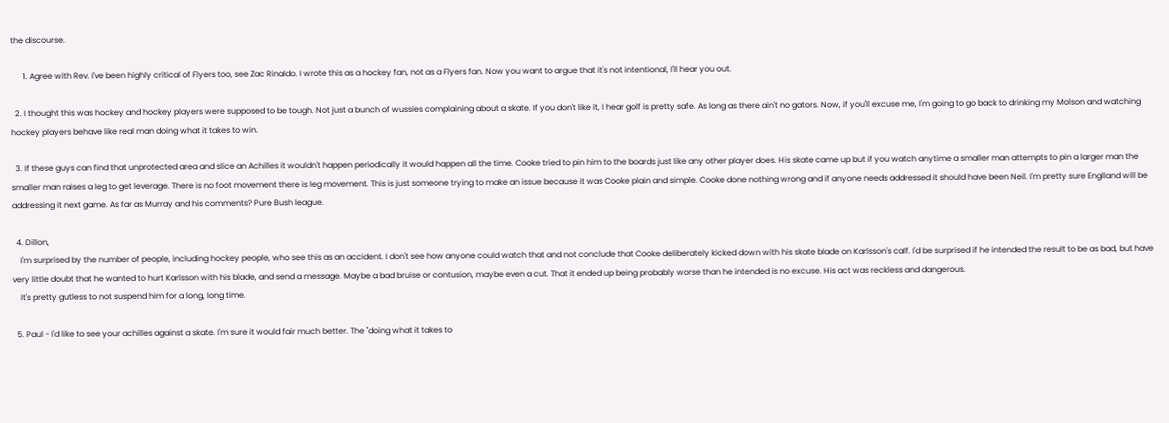the discourse.

      1. Agree with Rev. I've been highly critical of Flyers too, see Zac Rinaldo. I wrote this as a hockey fan, not as a Flyers fan. Now you want to argue that it's not intentional, I'll hear you out.

  2. I thought this was hockey and hockey players were supposed to be tough. Not just a bunch of wussies complaining about a skate. If you don't like it, I hear golf is pretty safe. As long as there ain't no gators. Now, if you'll excuse me, I'm going to go back to drinking my Molson and watching hockey players behave like real man doing what it takes to win.

  3. If these guys can find that unprotected area and slice an Achilles it wouldn't happen periodically it would happen all the time. Cooke tried to pin him to the boards just like any other player does. His skate came up but if you watch anytime a smaller man attempts to pin a larger man the smaller man raises a leg to get leverage. There is no foot movement there is leg movement. This is just someone trying to make an issue because it was Cooke plain and simple. Cooke done nothing wrong and if anyone needs addressed it should have been Neil. I'm pretty sure Englland will be addressing it next game. As far as Murray and his comments? Pure Bush league.

  4. Dillon,
    I'm surprised by the number of people, including hockey people, who see this as an accident. I don't see how anyone could watch that and not conclude that Cooke deliberately kicked down with his skate blade on Karlsson's calf. I'd be surprised if he intended the result to be as bad, but have very little doubt that he wanted to hurt Karlsson with his blade, and send a message. Maybe a bad bruise or contusion, maybe even a cut. That it ended up being probably worse than he intended is no excuse. His act was reckless and dangerous.
    It's pretty gutless to not suspend him for a long, long time.

  5. Paul - I'd like to see your achilles against a skate. I'm sure it would fair much better. The "doing what it takes to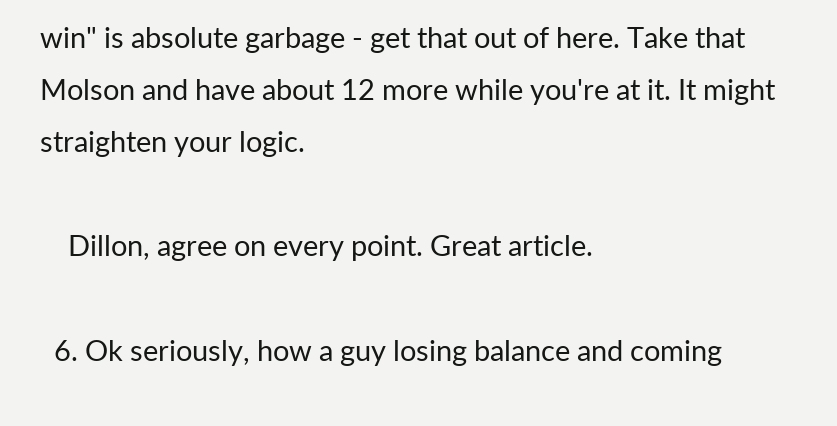win" is absolute garbage - get that out of here. Take that Molson and have about 12 more while you're at it. It might straighten your logic.

    Dillon, agree on every point. Great article.

  6. Ok seriously, how a guy losing balance and coming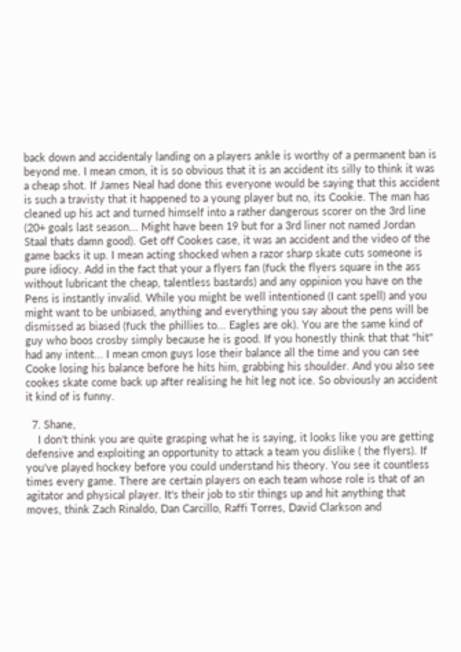back down and accidentaly landing on a players ankle is worthy of a permanent ban is beyond me. I mean cmon, it is so obvious that it is an accident its silly to think it was a cheap shot. If James Neal had done this everyone would be saying that this accident is such a travisty that it happened to a young player but no, its Cookie. The man has cleaned up his act and turned himself into a rather dangerous scorer on the 3rd line (20+ goals last season... Might have been 19 but for a 3rd liner not named Jordan Staal thats damn good). Get off Cookes case, it was an accident and the video of the game backs it up. I mean acting shocked when a razor sharp skate cuts someone is pure idiocy. Add in the fact that your a flyers fan (fuck the flyers square in the ass without lubricant the cheap, talentless bastards) and any oppinion you have on the Pens is instantly invalid. While you might be well intentioned (I cant spell) and you might want to be unbiased, anything and everything you say about the pens will be dismissed as biased (fuck the phillies to... Eagles are ok). You are the same kind of guy who boos crosby simply because he is good. If you honestly think that that "hit" had any intent... I mean cmon guys lose their balance all the time and you can see Cooke losing his balance before he hits him, grabbing his shoulder. And you also see cookes skate come back up after realising he hit leg not ice. So obviously an accident it kind of is funny.

  7. Shane,
    I don't think you are quite grasping what he is saying, it looks like you are getting defensive and exploiting an opportunity to attack a team you dislike ( the flyers). If you've played hockey before you could understand his theory. You see it countless times every game. There are certain players on each team whose role is that of an agitator and physical player. It's their job to stir things up and hit anything that moves, think Zach Rinaldo, Dan Carcillo, Raffi Torres, David Clarkson and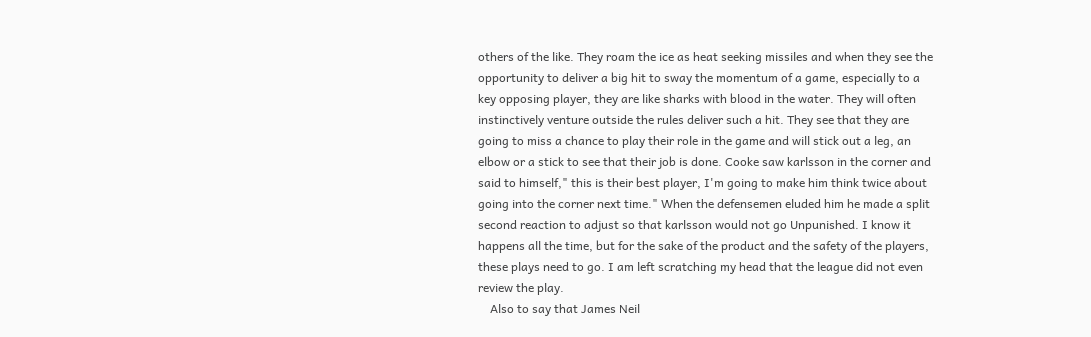others of the like. They roam the ice as heat seeking missiles and when they see the opportunity to deliver a big hit to sway the momentum of a game, especially to a key opposing player, they are like sharks with blood in the water. They will often instinctively venture outside the rules deliver such a hit. They see that they are going to miss a chance to play their role in the game and will stick out a leg, an elbow or a stick to see that their job is done. Cooke saw karlsson in the corner and said to himself," this is their best player, I'm going to make him think twice about going into the corner next time." When the defensemen eluded him he made a split second reaction to adjust so that karlsson would not go Unpunished. I know it happens all the time, but for the sake of the product and the safety of the players, these plays need to go. I am left scratching my head that the league did not even review the play.
    Also to say that James Neil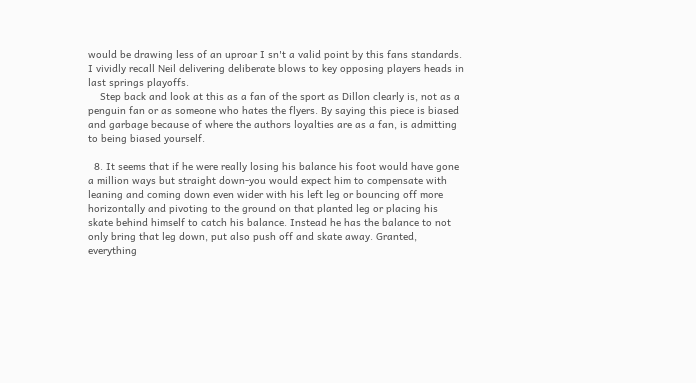would be drawing less of an uproar I sn't a valid point by this fans standards. I vividly recall Neil delivering deliberate blows to key opposing players heads in last springs playoffs.
    Step back and look at this as a fan of the sport as Dillon clearly is, not as a penguin fan or as someone who hates the flyers. By saying this piece is biased and garbage because of where the authors loyalties are as a fan, is admitting to being biased yourself.

  8. It seems that if he were really losing his balance his foot would have gone a million ways but straight down-you would expect him to compensate with leaning and coming down even wider with his left leg or bouncing off more horizontally and pivoting to the ground on that planted leg or placing his skate behind himself to catch his balance. Instead he has the balance to not only bring that leg down, put also push off and skate away. Granted, everything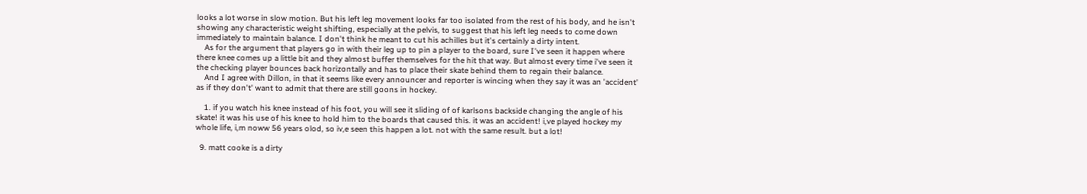looks a lot worse in slow motion. But his left leg movement looks far too isolated from the rest of his body, and he isn't showing any characteristic weight shifting, especially at the pelvis, to suggest that his left leg needs to come down immediately to maintain balance. I don't think he meant to cut his achilles but it's certainly a dirty intent.
    As for the argument that players go in with their leg up to pin a player to the board, sure I've seen it happen where there knee comes up a little bit and they almost buffer themselves for the hit that way. But almost every time i've seen it the checking player bounces back horizontally and has to place their skate behind them to regain their balance.
    And I agree with Dillon, in that it seems like every announcer and reporter is wincing when they say it was an 'accident' as if they don't' want to admit that there are still goons in hockey.

    1. if you watch his knee instead of his foot, you will see it sliding of of karlsons backside changing the angle of his skate! it was his use of his knee to hold him to the boards that caused this. it was an accident! i,ve played hockey my whole life, i,m noww 56 years olod, so iv,e seen this happen a lot. not with the same result. but a lot!

  9. matt cooke is a dirty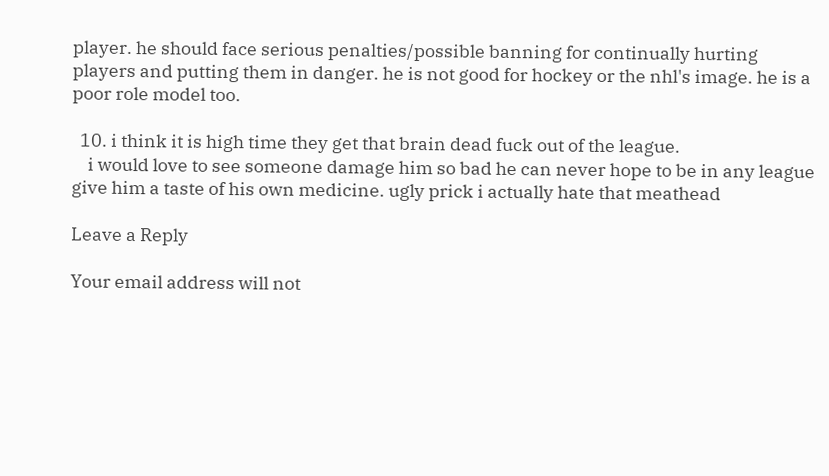player. he should face serious penalties/possible banning for continually hurting players and putting them in danger. he is not good for hockey or the nhl's image. he is a poor role model too.

  10. i think it is high time they get that brain dead fuck out of the league.
    i would love to see someone damage him so bad he can never hope to be in any league give him a taste of his own medicine. ugly prick i actually hate that meathead

Leave a Reply

Your email address will not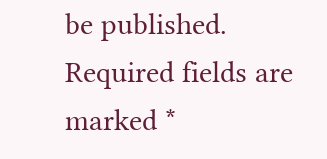be published. Required fields are marked *